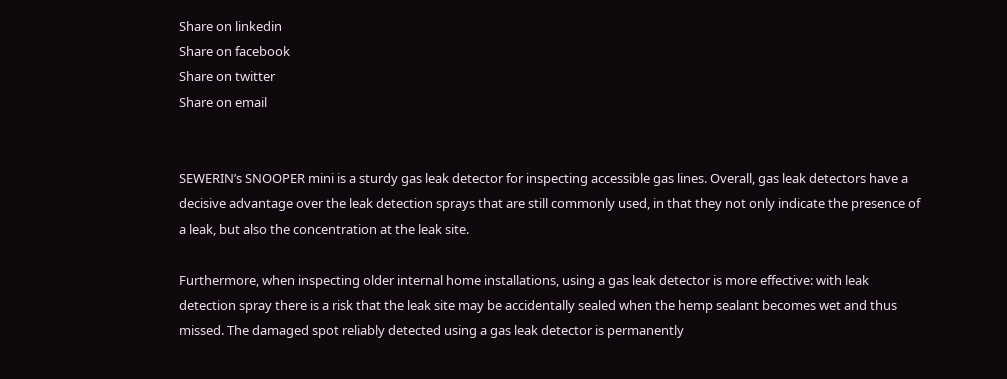Share on linkedin
Share on facebook
Share on twitter
Share on email


SEWERIN’s SNOOPER mini is a sturdy gas leak detector for inspecting accessible gas lines. Overall, gas leak detectors have a decisive advantage over the leak detection sprays that are still commonly used, in that they not only indicate the presence of a leak, but also the concentration at the leak site.

Furthermore, when inspecting older internal home installations, using a gas leak detector is more effective: with leak detection spray there is a risk that the leak site may be accidentally sealed when the hemp sealant becomes wet and thus missed. The damaged spot reliably detected using a gas leak detector is permanently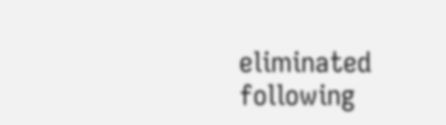eliminated following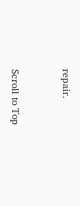repair.


Scroll to Top